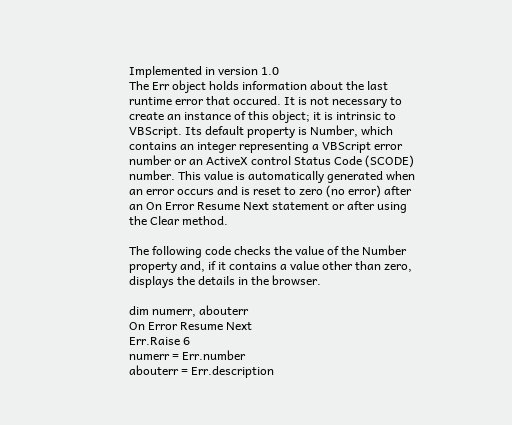Implemented in version 1.0
The Err object holds information about the last runtime error that occured. It is not necessary to create an instance of this object; it is intrinsic to VBScript. Its default property is Number, which contains an integer representing a VBScript error number or an ActiveX control Status Code (SCODE) number. This value is automatically generated when an error occurs and is reset to zero (no error) after an On Error Resume Next statement or after using the Clear method.

The following code checks the value of the Number property and, if it contains a value other than zero, displays the details in the browser.

dim numerr, abouterr
On Error Resume Next
Err.Raise 6
numerr = Err.number
abouterr = Err.description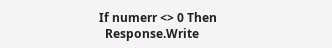If numerr <> 0 Then
  Response.Write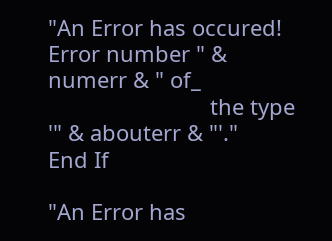"An Error has occured! Error number " & numerr & " of_
                           the type '" & abouterr & "'."
End If

"An Error has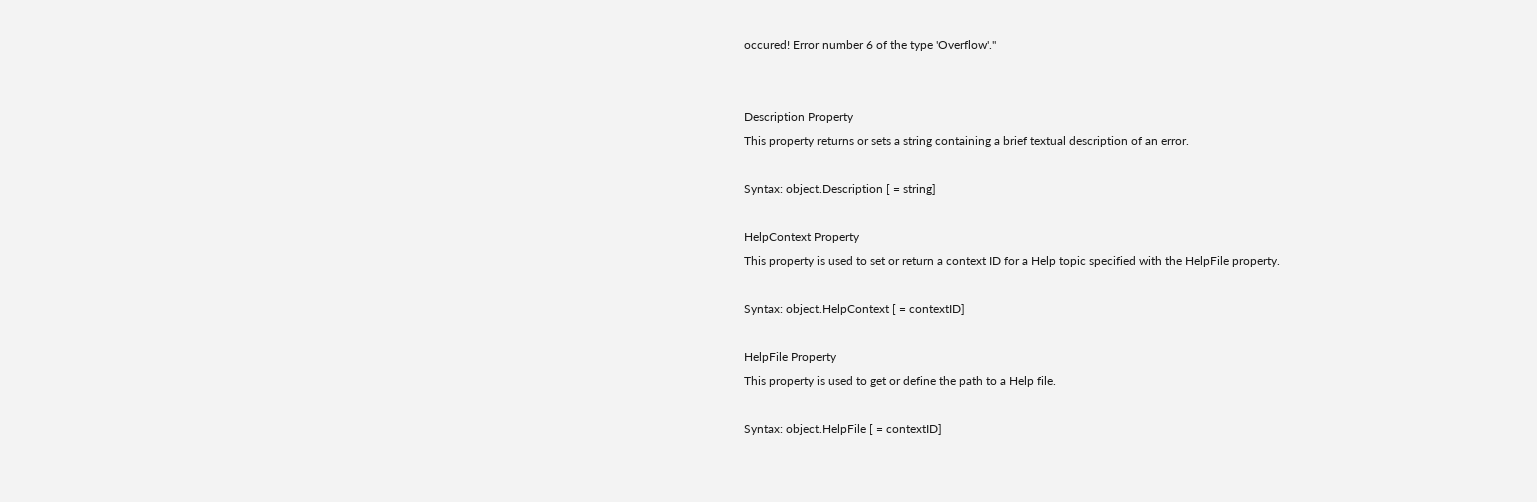occured! Error number 6 of the type 'Overflow'."


Description Property
This property returns or sets a string containing a brief textual description of an error.

Syntax: object.Description [ = string]

HelpContext Property
This property is used to set or return a context ID for a Help topic specified with the HelpFile property.

Syntax: object.HelpContext [ = contextID]

HelpFile Property
This property is used to get or define the path to a Help file.

Syntax: object.HelpFile [ = contextID]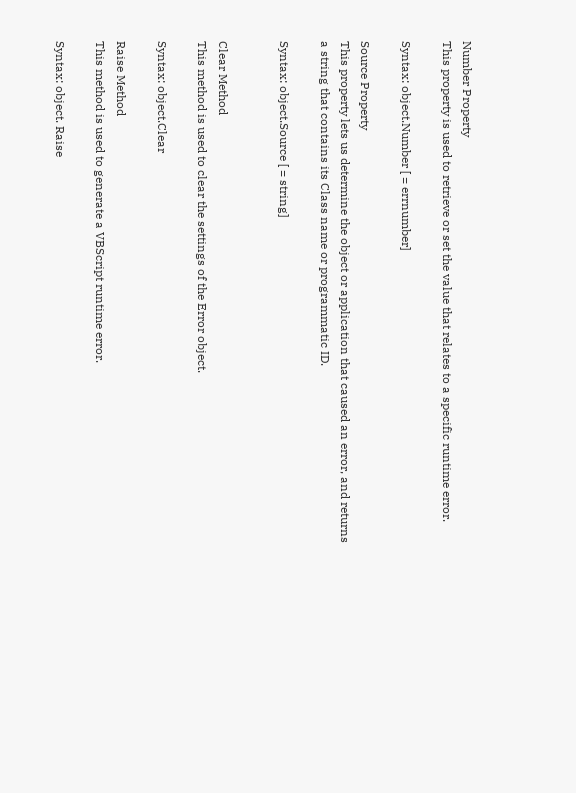Number Property
This property is used to retrieve or set the value that relates to a specific runtime error.

Syntax: object.Number [ = errnumber]

Source Property
This property lets us determine the object or application that caused an error, and returns a string that contains its Class name or programmatic ID.

Syntax: object.Source [ = string]


Clear Method
This method is used to clear the settings of the Error object.

Syntax: object.Clear

Raise Method
This method is used to generate a VBScript runtime error.

Syntax: object. Raise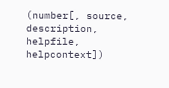(number[, source, description, helpfile, helpcontext])